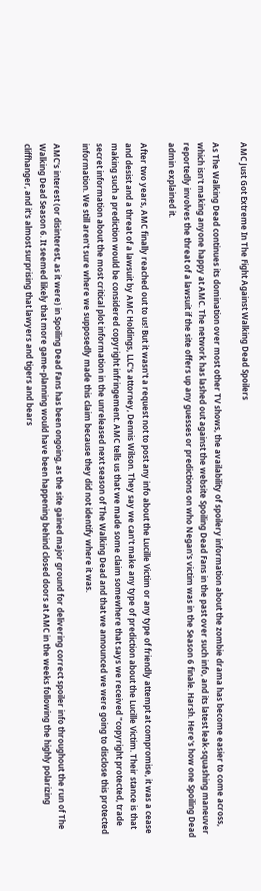AMC Just Got Extreme In The Fight Against Walking Dead Spoilers

As The Walking Dead continues its domination over most other TV shows, the availability of spoilery information about the zombie drama has become easier to come across, which isn't making anyone happy at AMC. The network has lashed out against the website Spoiling Dead Fans in the past over such info, and its latest leak-squashing maneuver reportedly involves the threat of a lawsuit if the site offers up any guesses or predictions on who Negan's victim was in the Season 6 finale. Harsh. Here's how one Spoiling Dead admin explained it.

After two years, AMC finally reached out to us! But it wasn't a request not to post any info about the Lucille Victim or any type of friendly attempt at compromise, it was a cease and desist and a threat of a lawsuit by AMC Holdings, LLC's attorney, Dennis Wilson. They say we can't make any type of prediction about the Lucille Victim. Their stance is that making such a prediction would be considered copyright infringement. AMC tells us that we made some claim somewhere that says we received "copyright protected, trade secret information about the most critical plot information in the unreleased next season of The Walking Dead and that we announced we were going to disclose this protected information. We still aren't sure where we supposedly made this claim because they did not identify where it was.

AMC's interest (or disinterest, as it were) in Spoiling Dead Fans has been ongoing, as the site gained major ground for delivering correct spoiler info throughout the run of The Walking Dead Season 6. It seemed likely that more game-planning would have been happening behind closed doors at AMC in the weeks following the highly polarizing cliffhanger, and it's almost surprising that lawyers and tigers and bears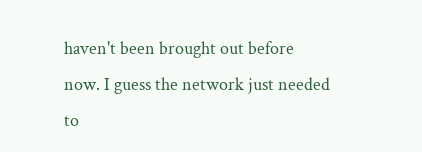haven't been brought out before now. I guess the network just needed to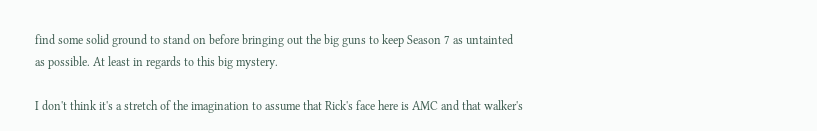find some solid ground to stand on before bringing out the big guns to keep Season 7 as untainted as possible. At least in regards to this big mystery.

I don't think it's a stretch of the imagination to assume that Rick's face here is AMC and that walker's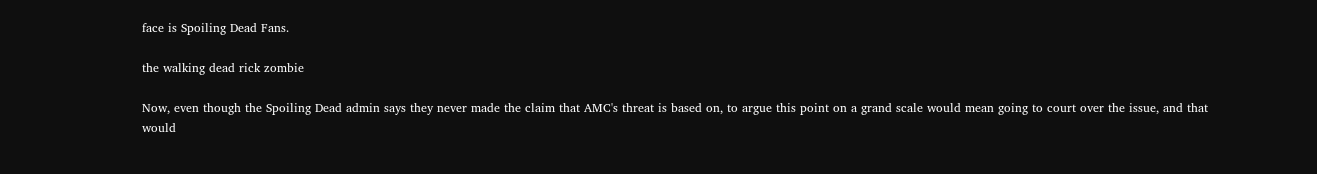face is Spoiling Dead Fans.

the walking dead rick zombie

Now, even though the Spoiling Dead admin says they never made the claim that AMC's threat is based on, to argue this point on a grand scale would mean going to court over the issue, and that would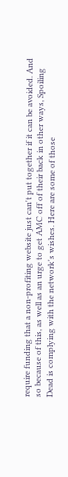require funding that a non-profiting website just can't put together if it can be avoided. And so because of this, as well as an urge to get AMC off of their back in other ways, Spoiling Dead is complying with the network's wishes. Here are some of those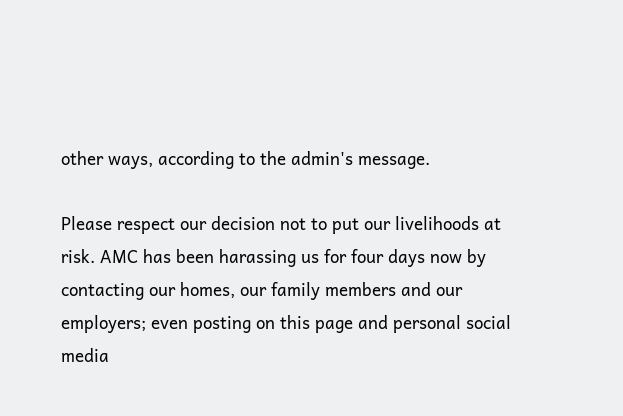other ways, according to the admin's message.

Please respect our decision not to put our livelihoods at risk. AMC has been harassing us for four days now by contacting our homes, our family members and our employers; even posting on this page and personal social media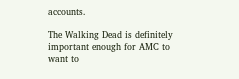accounts.

The Walking Dead is definitely important enough for AMC to want to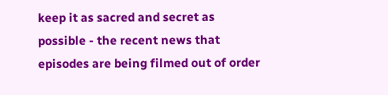keep it as sacred and secret as possible - the recent news that episodes are being filmed out of order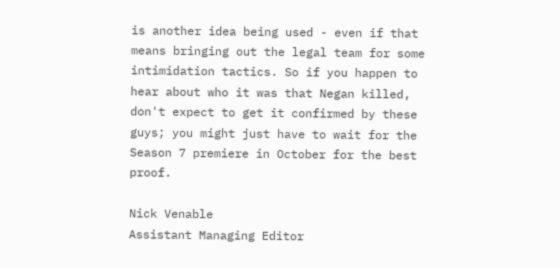is another idea being used - even if that means bringing out the legal team for some intimidation tactics. So if you happen to hear about who it was that Negan killed, don't expect to get it confirmed by these guys; you might just have to wait for the Season 7 premiere in October for the best proof.

Nick Venable
Assistant Managing Editor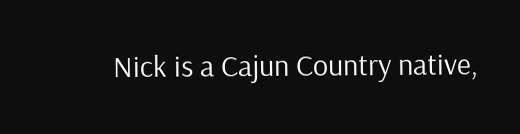Nick is a Cajun Country native,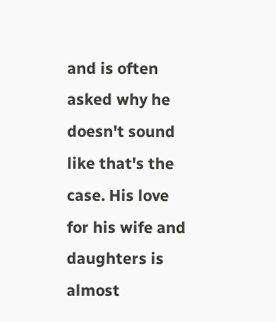and is often asked why he doesn't sound like that's the case. His love for his wife and daughters is almost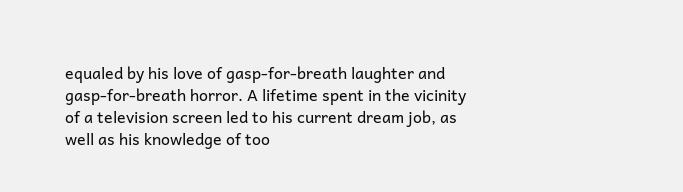equaled by his love of gasp-for-breath laughter and gasp-for-breath horror. A lifetime spent in the vicinity of a television screen led to his current dream job, as well as his knowledge of too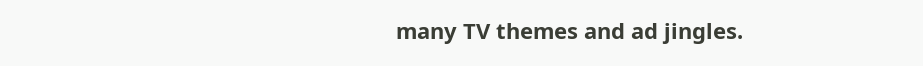many TV themes and ad jingles.